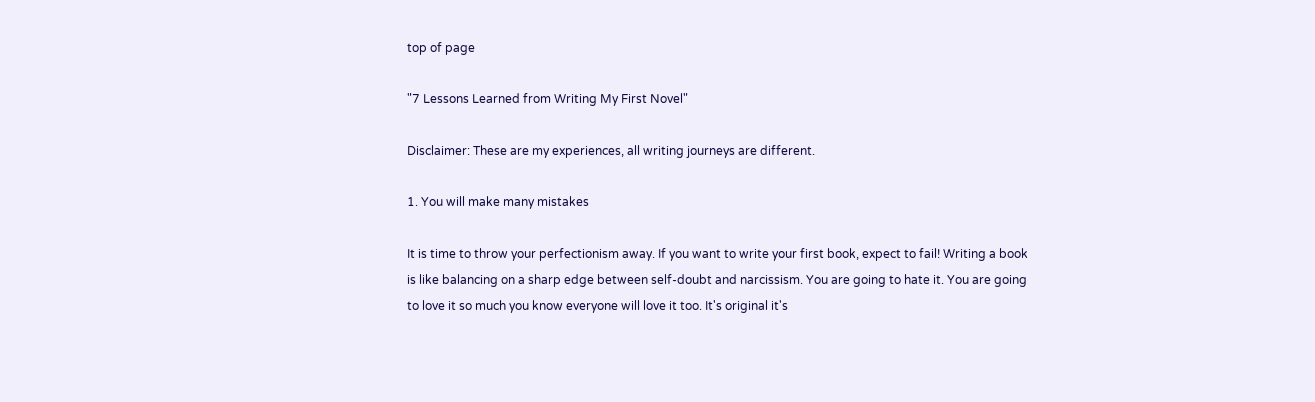top of page

"7 Lessons Learned from Writing My First Novel"

Disclaimer: These are my experiences, all writing journeys are different.

1. You will make many mistakes

It is time to throw your perfectionism away. If you want to write your first book, expect to fail! Writing a book is like balancing on a sharp edge between self-doubt and narcissism. You are going to hate it. You are going to love it so much you know everyone will love it too. It's original it's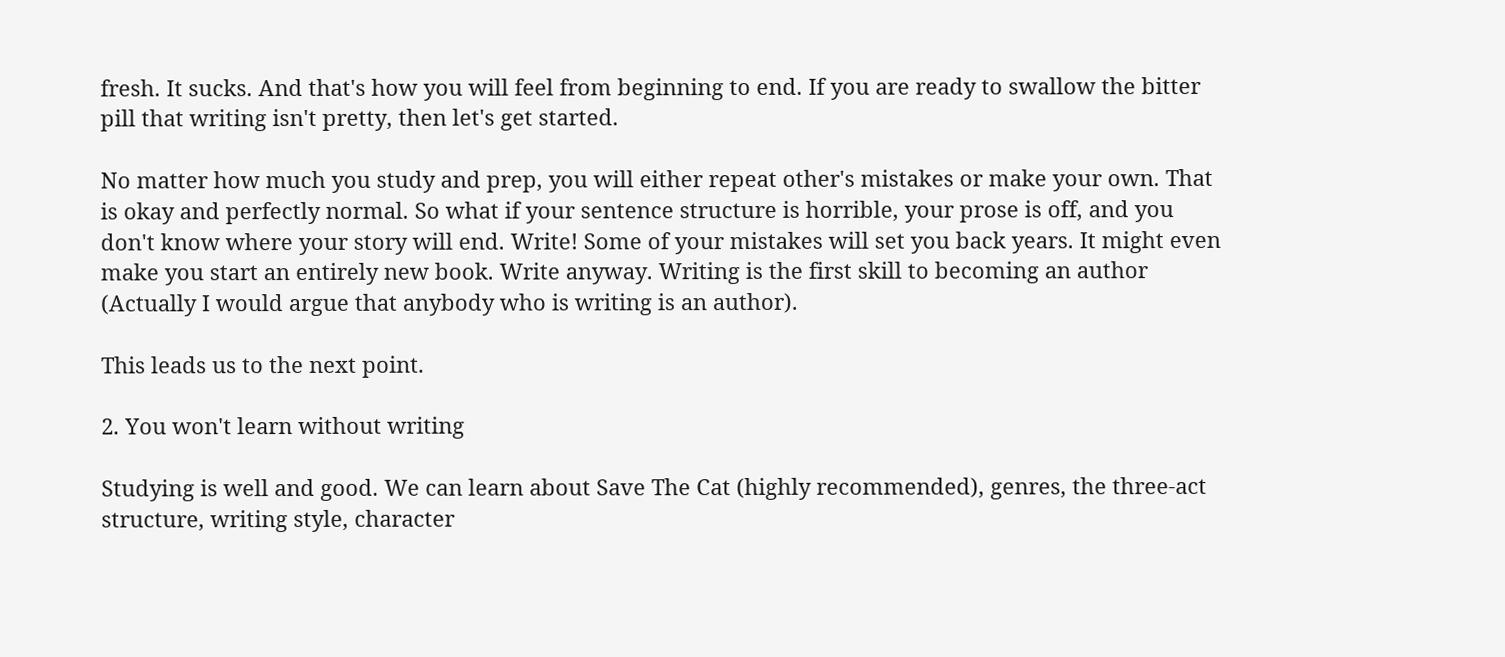fresh. It sucks. And that's how you will feel from beginning to end. If you are ready to swallow the bitter pill that writing isn't pretty, then let's get started.

No matter how much you study and prep, you will either repeat other's mistakes or make your own. That is okay and perfectly normal. So what if your sentence structure is horrible, your prose is off, and you don't know where your story will end. Write! Some of your mistakes will set you back years. It might even make you start an entirely new book. Write anyway. Writing is the first skill to becoming an author (Actually I would argue that anybody who is writing is an author).

This leads us to the next point.

2. You won't learn without writing

Studying is well and good. We can learn about Save The Cat (highly recommended), genres, the three-act structure, writing style, character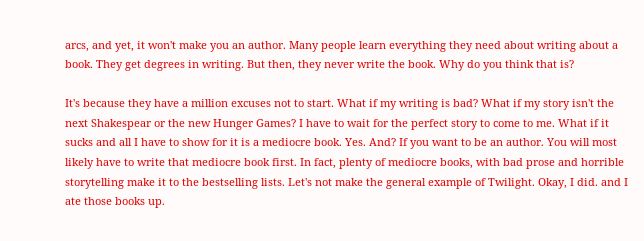arcs, and yet, it won't make you an author. Many people learn everything they need about writing about a book. They get degrees in writing. But then, they never write the book. Why do you think that is?

It's because they have a million excuses not to start. What if my writing is bad? What if my story isn't the next Shakespear or the new Hunger Games? I have to wait for the perfect story to come to me. What if it sucks and all I have to show for it is a mediocre book. Yes. And? If you want to be an author. You will most likely have to write that mediocre book first. In fact, plenty of mediocre books, with bad prose and horrible storytelling make it to the bestselling lists. Let's not make the general example of Twilight. Okay, I did. and I ate those books up.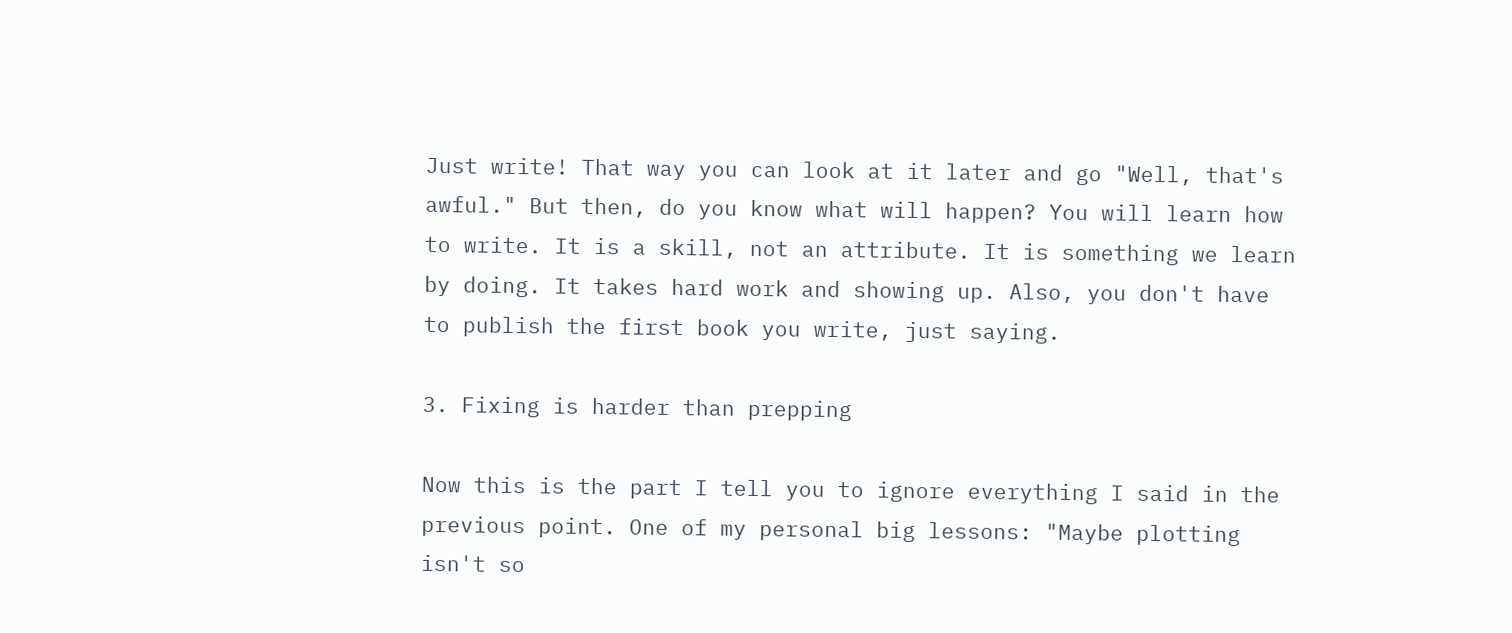Just write! That way you can look at it later and go "Well, that's awful." But then, do you know what will happen? You will learn how to write. It is a skill, not an attribute. It is something we learn by doing. It takes hard work and showing up. Also, you don't have to publish the first book you write, just saying.

3. Fixing is harder than prepping

Now this is the part I tell you to ignore everything I said in the previous point. One of my personal big lessons: "Maybe plotting isn't so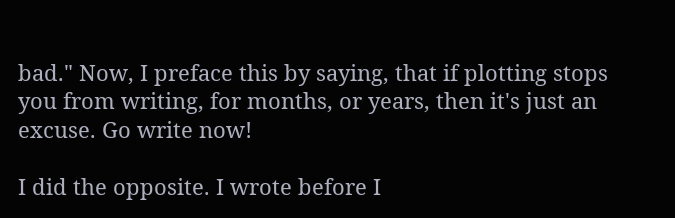bad." Now, I preface this by saying, that if plotting stops you from writing, for months, or years, then it's just an excuse. Go write now!

I did the opposite. I wrote before I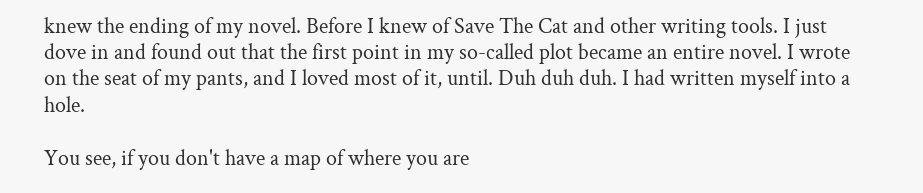knew the ending of my novel. Before I knew of Save The Cat and other writing tools. I just dove in and found out that the first point in my so-called plot became an entire novel. I wrote on the seat of my pants, and I loved most of it, until. Duh duh duh. I had written myself into a hole.

You see, if you don't have a map of where you are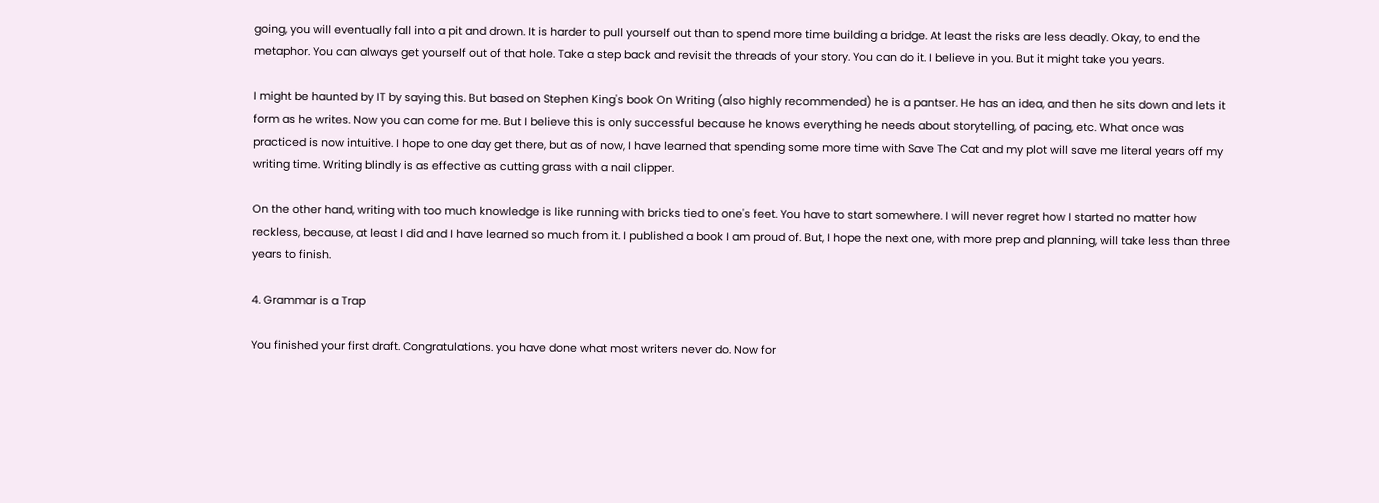going, you will eventually fall into a pit and drown. It is harder to pull yourself out than to spend more time building a bridge. At least the risks are less deadly. Okay, to end the metaphor. You can always get yourself out of that hole. Take a step back and revisit the threads of your story. You can do it. I believe in you. But it might take you years.

I might be haunted by IT by saying this. But based on Stephen King's book On Writing (also highly recommended) he is a pantser. He has an idea, and then he sits down and lets it form as he writes. Now you can come for me. But I believe this is only successful because he knows everything he needs about storytelling, of pacing, etc. What once was practiced is now intuitive. I hope to one day get there, but as of now, I have learned that spending some more time with Save The Cat and my plot will save me literal years off my writing time. Writing blindly is as effective as cutting grass with a nail clipper.

On the other hand, writing with too much knowledge is like running with bricks tied to one's feet. You have to start somewhere. I will never regret how I started no matter how reckless, because, at least I did and I have learned so much from it. I published a book I am proud of. But, I hope the next one, with more prep and planning, will take less than three years to finish.

4. Grammar is a Trap

You finished your first draft. Congratulations. you have done what most writers never do. Now for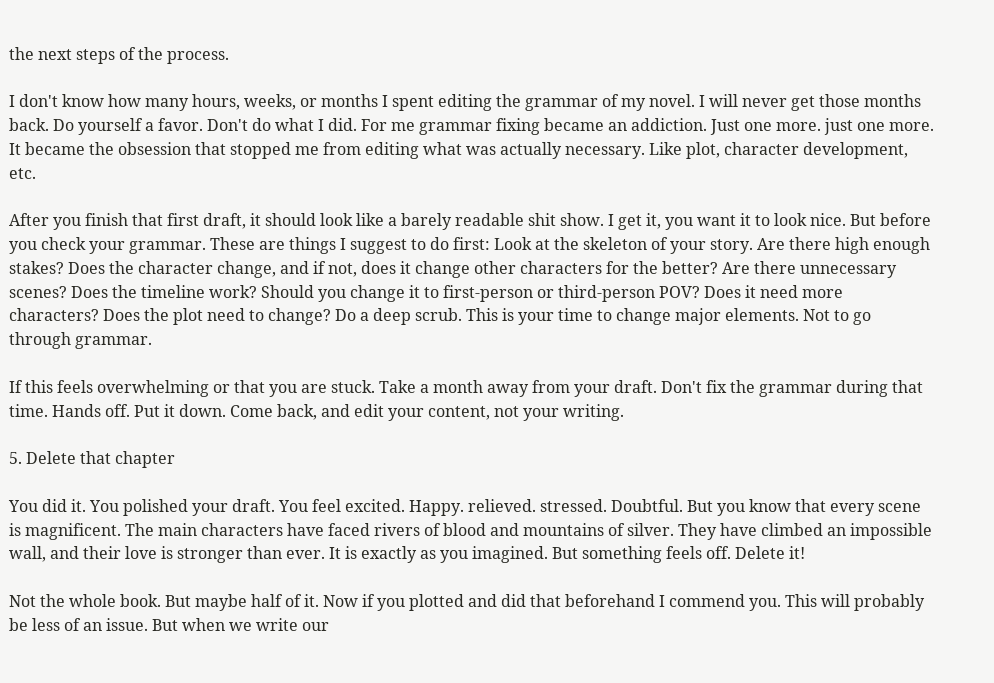the next steps of the process.

I don't know how many hours, weeks, or months I spent editing the grammar of my novel. I will never get those months back. Do yourself a favor. Don't do what I did. For me grammar fixing became an addiction. Just one more. just one more. It became the obsession that stopped me from editing what was actually necessary. Like plot, character development, etc.

After you finish that first draft, it should look like a barely readable shit show. I get it, you want it to look nice. But before you check your grammar. These are things I suggest to do first: Look at the skeleton of your story. Are there high enough stakes? Does the character change, and if not, does it change other characters for the better? Are there unnecessary scenes? Does the timeline work? Should you change it to first-person or third-person POV? Does it need more characters? Does the plot need to change? Do a deep scrub. This is your time to change major elements. Not to go through grammar.

If this feels overwhelming or that you are stuck. Take a month away from your draft. Don't fix the grammar during that time. Hands off. Put it down. Come back, and edit your content, not your writing.

5. Delete that chapter

You did it. You polished your draft. You feel excited. Happy. relieved. stressed. Doubtful. But you know that every scene is magnificent. The main characters have faced rivers of blood and mountains of silver. They have climbed an impossible wall, and their love is stronger than ever. It is exactly as you imagined. But something feels off. Delete it!

Not the whole book. But maybe half of it. Now if you plotted and did that beforehand I commend you. This will probably be less of an issue. But when we write our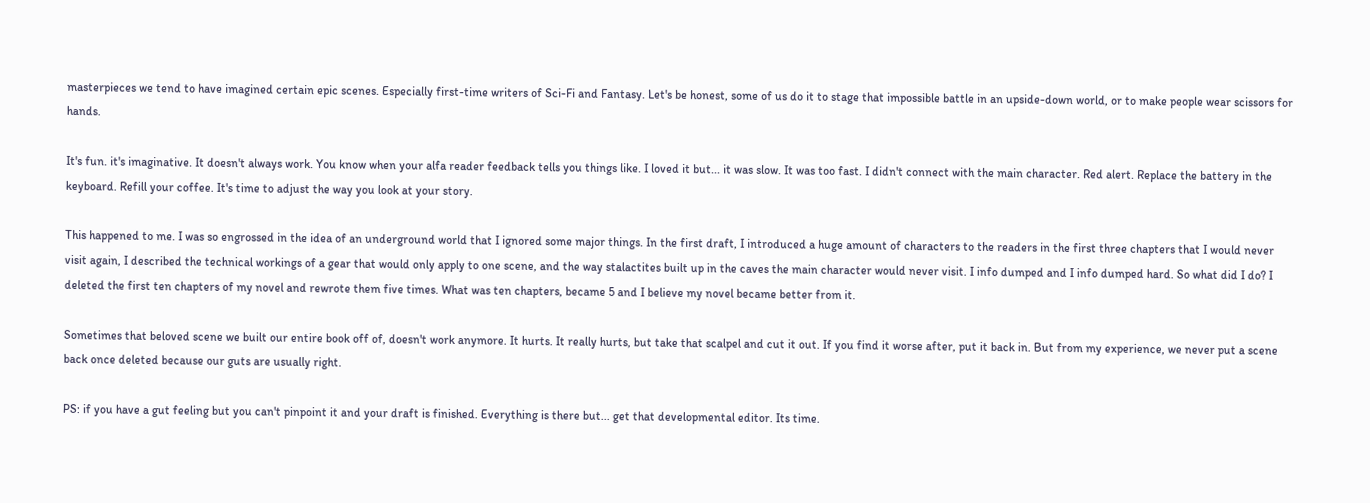masterpieces we tend to have imagined certain epic scenes. Especially first-time writers of Sci-Fi and Fantasy. Let's be honest, some of us do it to stage that impossible battle in an upside-down world, or to make people wear scissors for hands.

It's fun. it's imaginative. It doesn't always work. You know when your alfa reader feedback tells you things like. I loved it but... it was slow. It was too fast. I didn't connect with the main character. Red alert. Replace the battery in the keyboard. Refill your coffee. It's time to adjust the way you look at your story.

This happened to me. I was so engrossed in the idea of an underground world that I ignored some major things. In the first draft, I introduced a huge amount of characters to the readers in the first three chapters that I would never visit again, I described the technical workings of a gear that would only apply to one scene, and the way stalactites built up in the caves the main character would never visit. I info dumped and I info dumped hard. So what did I do? I deleted the first ten chapters of my novel and rewrote them five times. What was ten chapters, became 5 and I believe my novel became better from it.

Sometimes that beloved scene we built our entire book off of, doesn't work anymore. It hurts. It really hurts, but take that scalpel and cut it out. If you find it worse after, put it back in. But from my experience, we never put a scene back once deleted because our guts are usually right.

PS: if you have a gut feeling but you can't pinpoint it and your draft is finished. Everything is there but... get that developmental editor. Its time.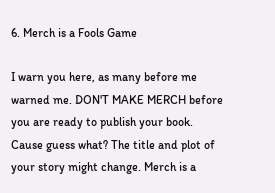6. Merch is a Fools Game

I warn you here, as many before me warned me. DON'T MAKE MERCH before you are ready to publish your book. Cause guess what? The title and plot of your story might change. Merch is a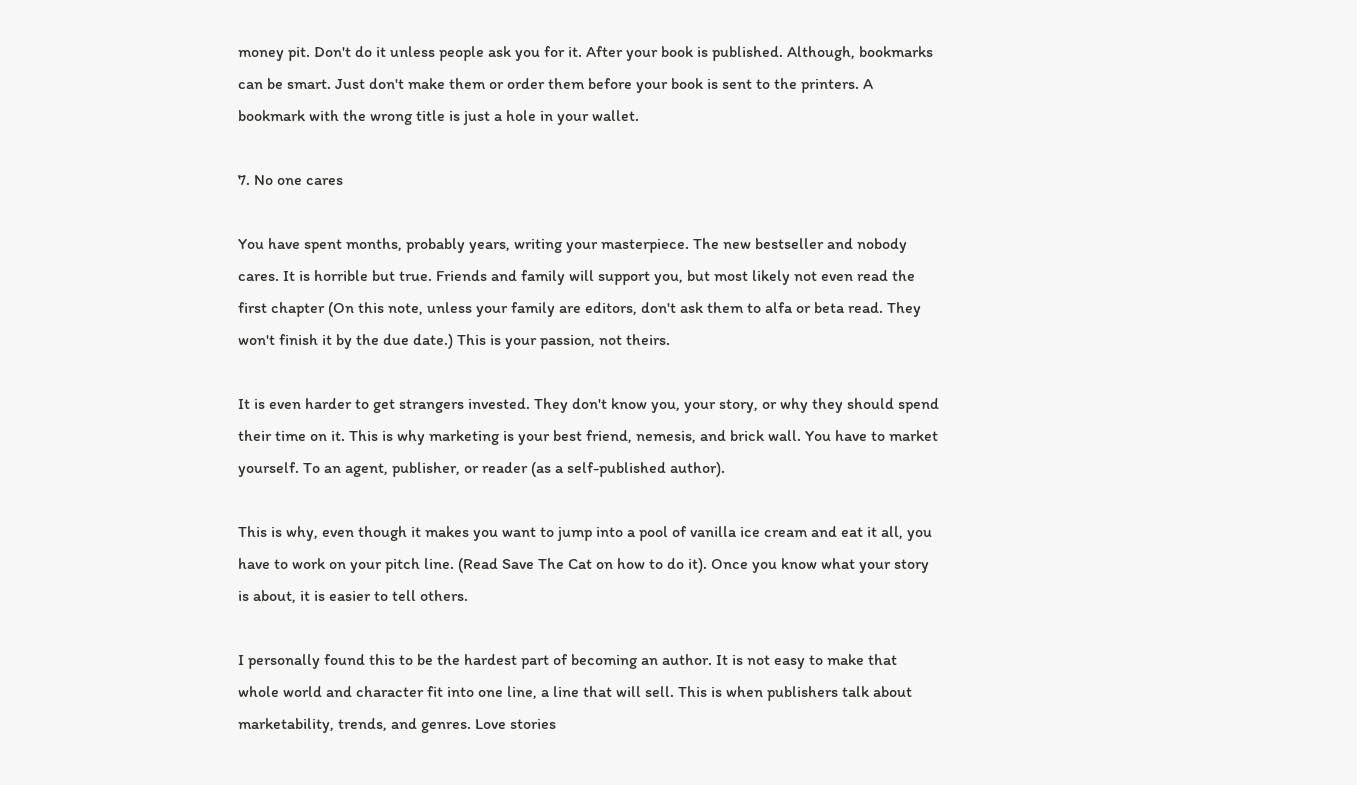money pit. Don't do it unless people ask you for it. After your book is published. Although, bookmarks can be smart. Just don't make them or order them before your book is sent to the printers. A bookmark with the wrong title is just a hole in your wallet.

7. No one cares

You have spent months, probably years, writing your masterpiece. The new bestseller and nobody cares. It is horrible but true. Friends and family will support you, but most likely not even read the first chapter (On this note, unless your family are editors, don't ask them to alfa or beta read. They won't finish it by the due date.) This is your passion, not theirs.

It is even harder to get strangers invested. They don't know you, your story, or why they should spend their time on it. This is why marketing is your best friend, nemesis, and brick wall. You have to market yourself. To an agent, publisher, or reader (as a self-published author).

This is why, even though it makes you want to jump into a pool of vanilla ice cream and eat it all, you have to work on your pitch line. (Read Save The Cat on how to do it). Once you know what your story is about, it is easier to tell others.

I personally found this to be the hardest part of becoming an author. It is not easy to make that whole world and character fit into one line, a line that will sell. This is when publishers talk about marketability, trends, and genres. Love stories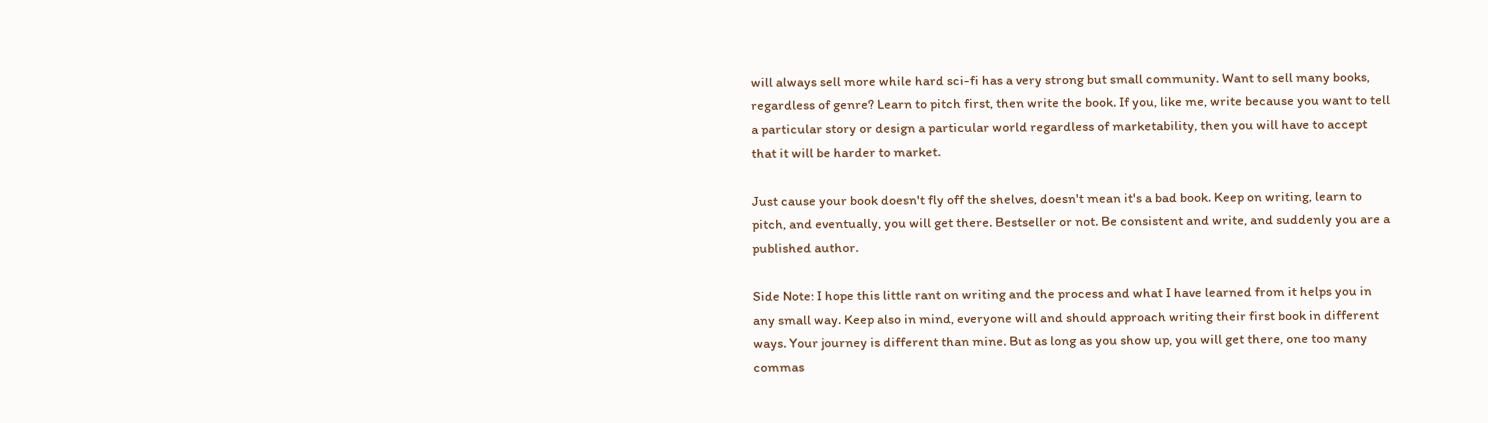will always sell more while hard sci-fi has a very strong but small community. Want to sell many books, regardless of genre? Learn to pitch first, then write the book. If you, like me, write because you want to tell a particular story or design a particular world regardless of marketability, then you will have to accept that it will be harder to market.

Just cause your book doesn't fly off the shelves, doesn't mean it's a bad book. Keep on writing, learn to pitch, and eventually, you will get there. Bestseller or not. Be consistent and write, and suddenly you are a published author.

Side Note: I hope this little rant on writing and the process and what I have learned from it helps you in any small way. Keep also in mind, everyone will and should approach writing their first book in different ways. Your journey is different than mine. But as long as you show up, you will get there, one too many commas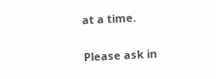at a time.

Please ask in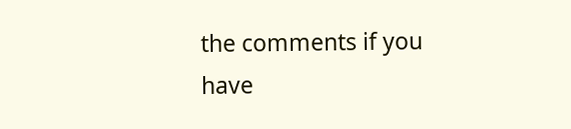the comments if you have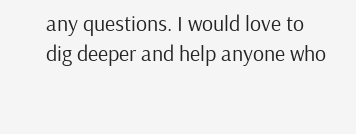any questions. I would love to dig deeper and help anyone who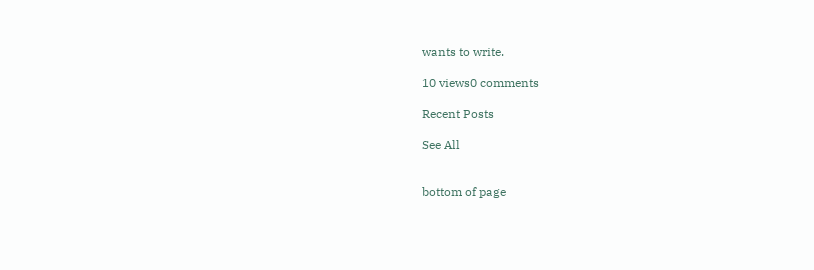wants to write.

10 views0 comments

Recent Posts

See All


bottom of page